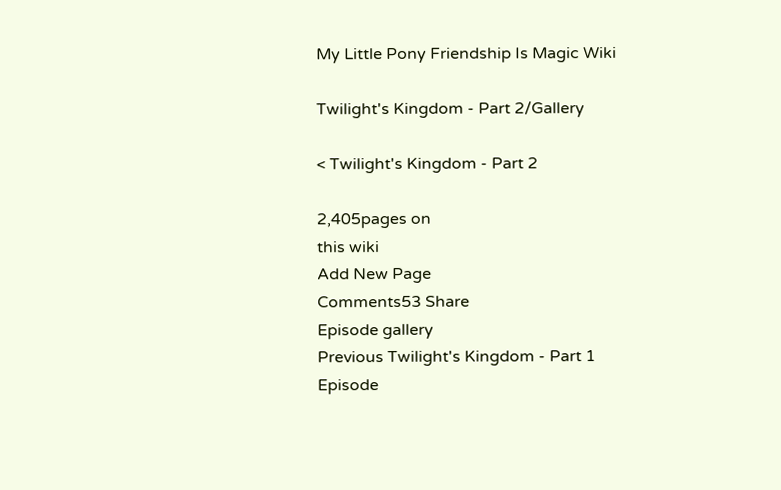My Little Pony Friendship Is Magic Wiki

Twilight's Kingdom - Part 2/Gallery

< Twilight's Kingdom - Part 2

2,405pages on
this wiki
Add New Page
Comments53 Share
Episode gallery
Previous Twilight's Kingdom - Part 1
Episode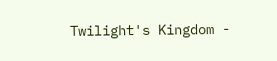Twilight's Kingdom -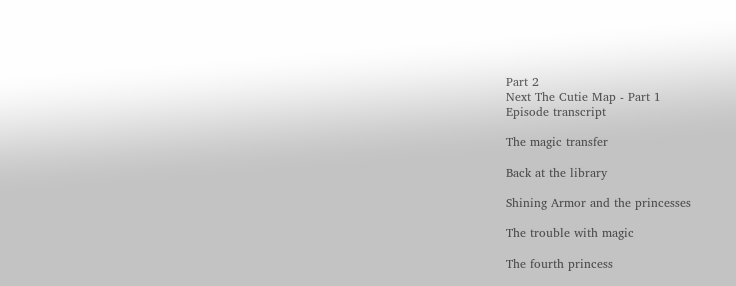Part 2
Next The Cutie Map - Part 1
Episode transcript

The magic transfer

Back at the library

Shining Armor and the princesses

The trouble with magic

The fourth princess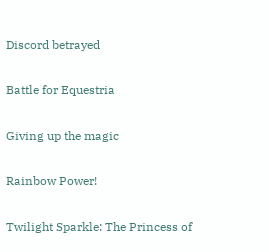Discord betrayed

Battle for Equestria

Giving up the magic

Rainbow Power!

Twilight Sparkle: The Princess of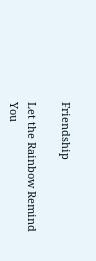Friendship

Let the Rainbow Remind You